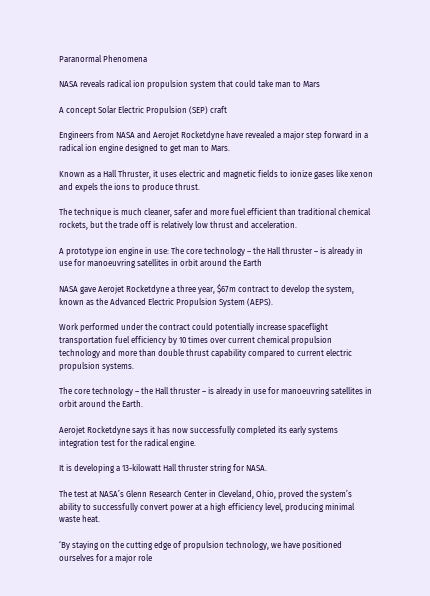Paranormal Phenomena

NASA reveals radical ion propulsion system that could take man to Mars

A concept Solar Electric Propulsion (SEP) craft

Engineers from NASA and Aerojet Rocketdyne have revealed a major step forward in a radical ion engine designed to get man to Mars.

Known as a Hall Thruster, it uses electric and magnetic fields to ionize gases like xenon and expels the ions to produce thrust.

The technique is much cleaner, safer and more fuel efficient than traditional chemical rockets, but the trade off is relatively low thrust and acceleration.

A prototype ion engine in use: The core technology – the Hall thruster – is already in use for manoeuvring satellites in orbit around the Earth

NASA gave Aerojet Rocketdyne a three year, $67m contract to develop the system, known as the Advanced Electric Propulsion System (AEPS).

Work performed under the contract could potentially increase spaceflight transportation fuel efficiency by 10 times over current chemical propulsion technology and more than double thrust capability compared to current electric propulsion systems.

The core technology – the Hall thruster – is already in use for manoeuvring satellites in orbit around the Earth.

Aerojet Rocketdyne says it has now successfully completed its early systems integration test for the radical engine.

It is developing a 13-kilowatt Hall thruster string for NASA.

The test at NASA’s Glenn Research Center in Cleveland, Ohio, proved the system’s ability to successfully convert power at a high efficiency level, producing minimal waste heat.

‘By staying on the cutting edge of propulsion technology, we have positioned ourselves for a major role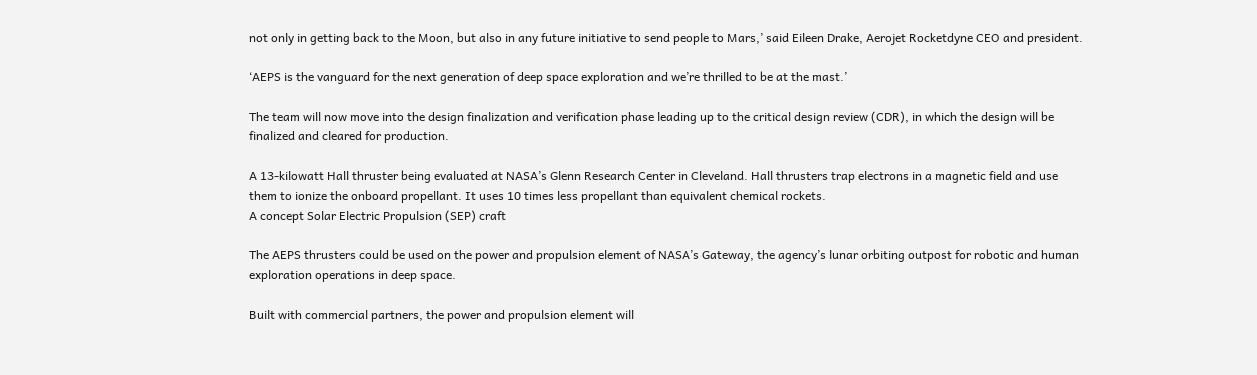not only in getting back to the Moon, but also in any future initiative to send people to Mars,’ said Eileen Drake, Aerojet Rocketdyne CEO and president.

‘AEPS is the vanguard for the next generation of deep space exploration and we’re thrilled to be at the mast.’

The team will now move into the design finalization and verification phase leading up to the critical design review (CDR), in which the design will be finalized and cleared for production.

A 13-kilowatt Hall thruster being evaluated at NASA’s Glenn Research Center in Cleveland. Hall thrusters trap electrons in a magnetic field and use them to ionize the onboard propellant. It uses 10 times less propellant than equivalent chemical rockets.
A concept Solar Electric Propulsion (SEP) craft

The AEPS thrusters could be used on the power and propulsion element of NASA’s Gateway, the agency’s lunar orbiting outpost for robotic and human exploration operations in deep space.

Built with commercial partners, the power and propulsion element will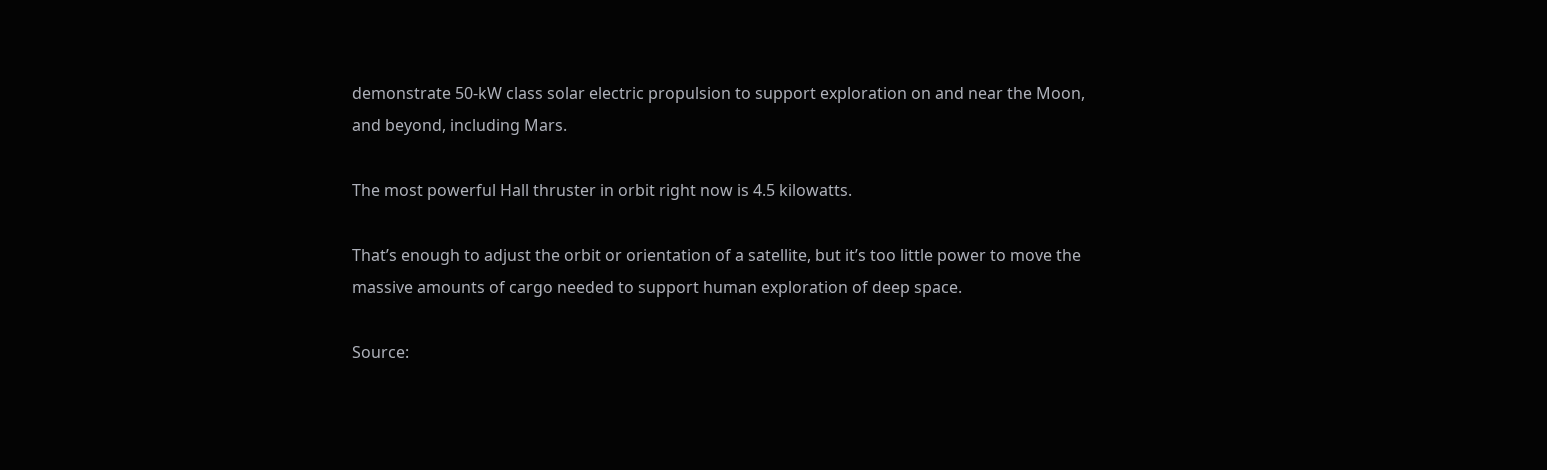demonstrate 50-kW class solar electric propulsion to support exploration on and near the Moon, and beyond, including Mars.

The most powerful Hall thruster in orbit right now is 4.5 kilowatts.

That’s enough to adjust the orbit or orientation of a satellite, but it’s too little power to move the massive amounts of cargo needed to support human exploration of deep space.

Source: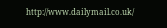http://www.dailymail.co.uk/